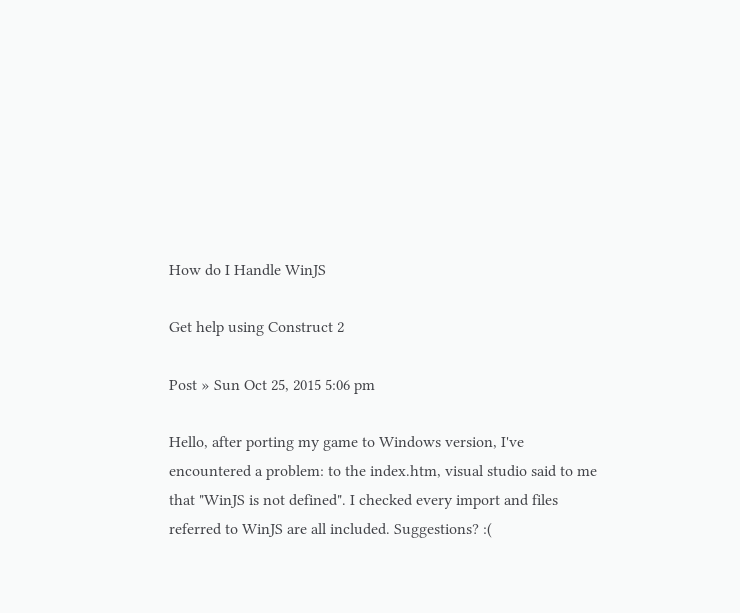How do I Handle WinJS

Get help using Construct 2

Post » Sun Oct 25, 2015 5:06 pm

Hello, after porting my game to Windows version, I've encountered a problem: to the index.htm, visual studio said to me that "WinJS is not defined". I checked every import and files referred to WinJS are all included. Suggestions? :(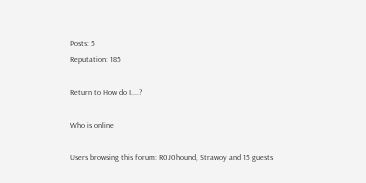Posts: 5
Reputation: 185

Return to How do I....?

Who is online

Users browsing this forum: R0J0hound, Strawoy and 15 guests